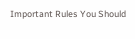Important Rules You Should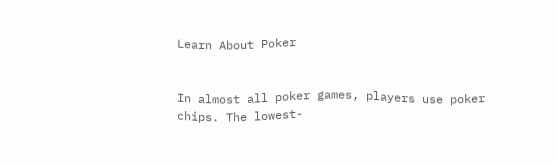Learn About Poker


In almost all poker games, players use poker chips. The lowest-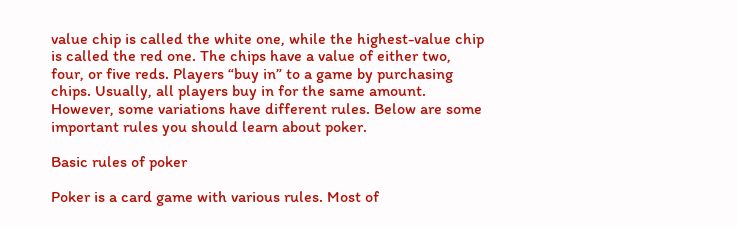value chip is called the white one, while the highest-value chip is called the red one. The chips have a value of either two, four, or five reds. Players “buy in” to a game by purchasing chips. Usually, all players buy in for the same amount. However, some variations have different rules. Below are some important rules you should learn about poker.

Basic rules of poker

Poker is a card game with various rules. Most of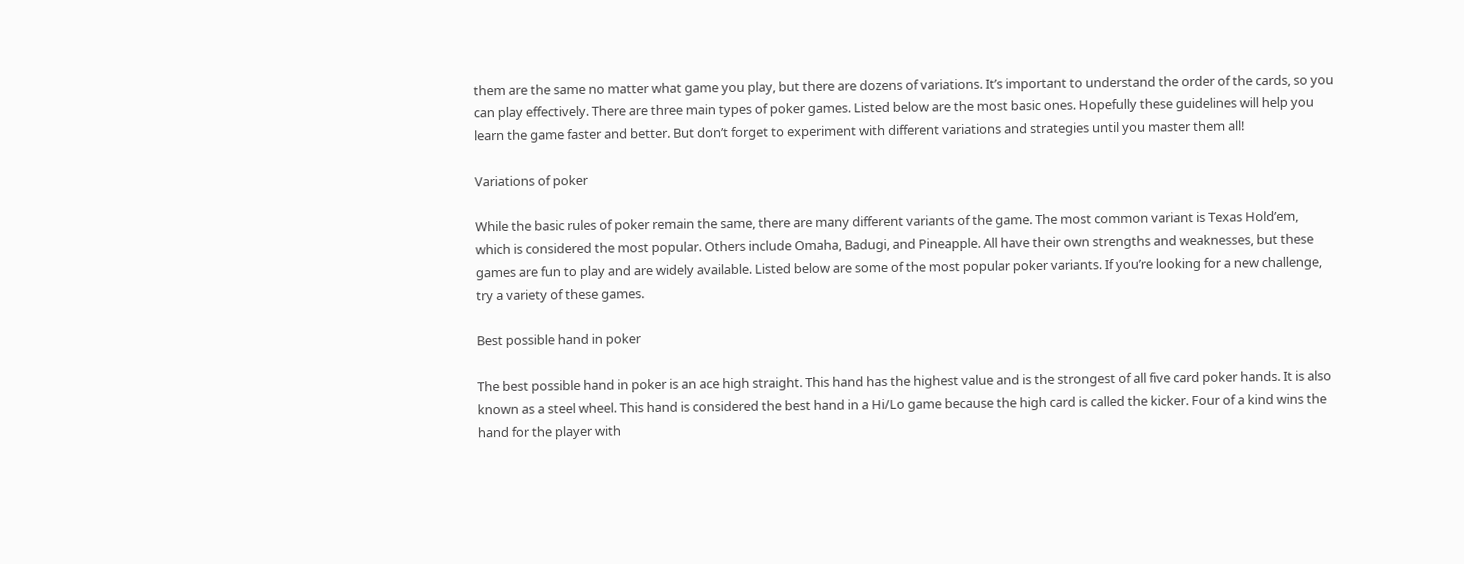them are the same no matter what game you play, but there are dozens of variations. It’s important to understand the order of the cards, so you can play effectively. There are three main types of poker games. Listed below are the most basic ones. Hopefully these guidelines will help you learn the game faster and better. But don’t forget to experiment with different variations and strategies until you master them all!

Variations of poker

While the basic rules of poker remain the same, there are many different variants of the game. The most common variant is Texas Hold’em, which is considered the most popular. Others include Omaha, Badugi, and Pineapple. All have their own strengths and weaknesses, but these games are fun to play and are widely available. Listed below are some of the most popular poker variants. If you’re looking for a new challenge, try a variety of these games.

Best possible hand in poker

The best possible hand in poker is an ace high straight. This hand has the highest value and is the strongest of all five card poker hands. It is also known as a steel wheel. This hand is considered the best hand in a Hi/Lo game because the high card is called the kicker. Four of a kind wins the hand for the player with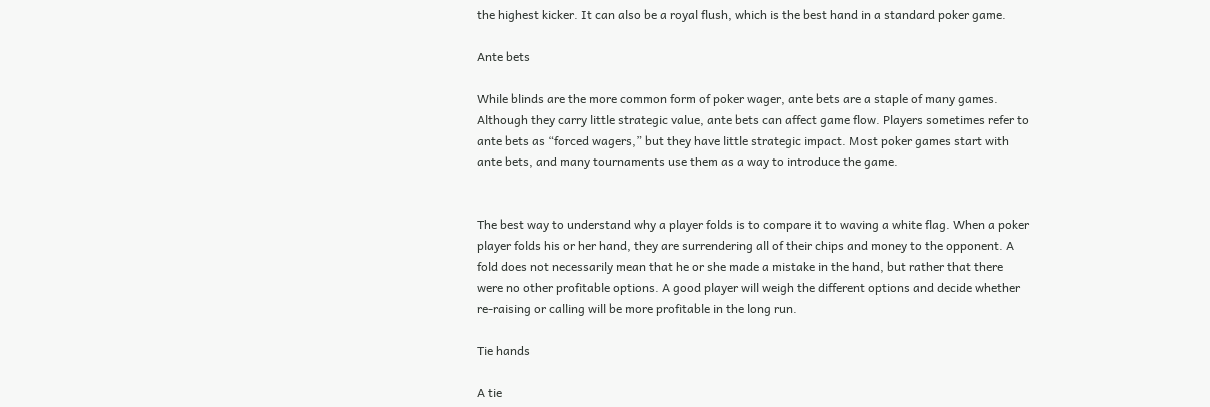the highest kicker. It can also be a royal flush, which is the best hand in a standard poker game.

Ante bets

While blinds are the more common form of poker wager, ante bets are a staple of many games. Although they carry little strategic value, ante bets can affect game flow. Players sometimes refer to ante bets as “forced wagers,” but they have little strategic impact. Most poker games start with ante bets, and many tournaments use them as a way to introduce the game.


The best way to understand why a player folds is to compare it to waving a white flag. When a poker player folds his or her hand, they are surrendering all of their chips and money to the opponent. A fold does not necessarily mean that he or she made a mistake in the hand, but rather that there were no other profitable options. A good player will weigh the different options and decide whether re-raising or calling will be more profitable in the long run.

Tie hands

A tie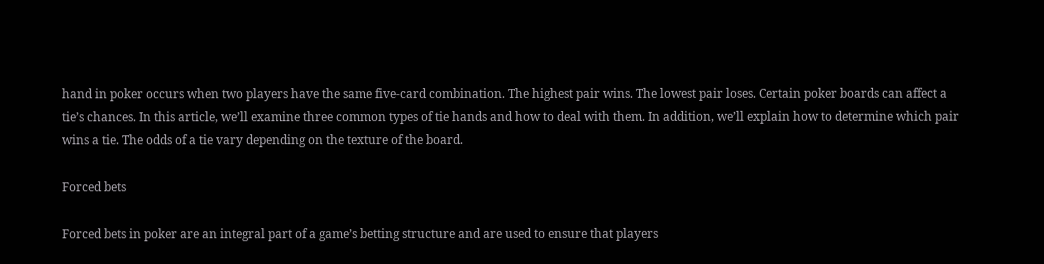hand in poker occurs when two players have the same five-card combination. The highest pair wins. The lowest pair loses. Certain poker boards can affect a tie’s chances. In this article, we’ll examine three common types of tie hands and how to deal with them. In addition, we’ll explain how to determine which pair wins a tie. The odds of a tie vary depending on the texture of the board.

Forced bets

Forced bets in poker are an integral part of a game’s betting structure and are used to ensure that players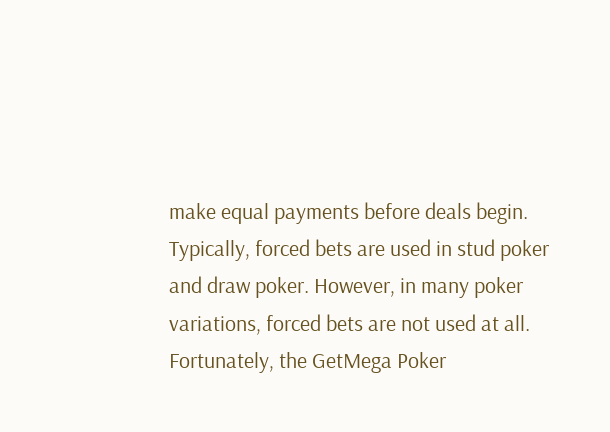make equal payments before deals begin. Typically, forced bets are used in stud poker and draw poker. However, in many poker variations, forced bets are not used at all. Fortunately, the GetMega Poker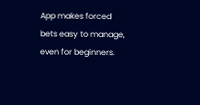App makes forced bets easy to manage, even for beginners.